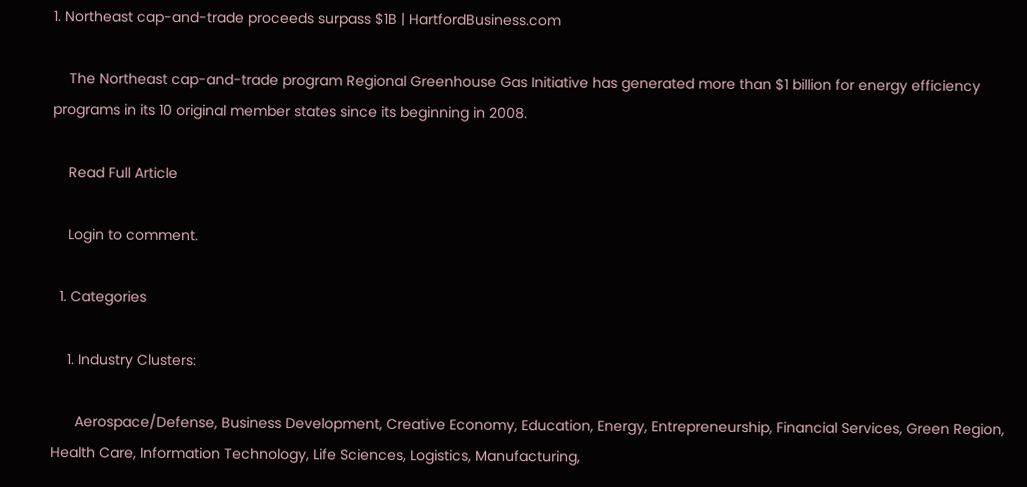1. Northeast cap-and-trade proceeds surpass $1B | HartfordBusiness.com

    The Northeast cap-and-trade program Regional Greenhouse Gas Initiative has generated more than $1 billion for energy efficiency programs in its 10 original member states since its beginning in 2008.

    Read Full Article

    Login to comment.

  1. Categories

    1. Industry Clusters:

      Aerospace/Defense, Business Development, Creative Economy, Education, Energy, Entrepreneurship, Financial Services, Green Region, Health Care, Information Technology, Life Sciences, Logistics, Manufacturing,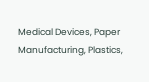Medical Devices, Paper Manufacturing, Plastics,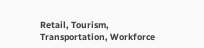Retail, Tourism, Transportation, Workforce